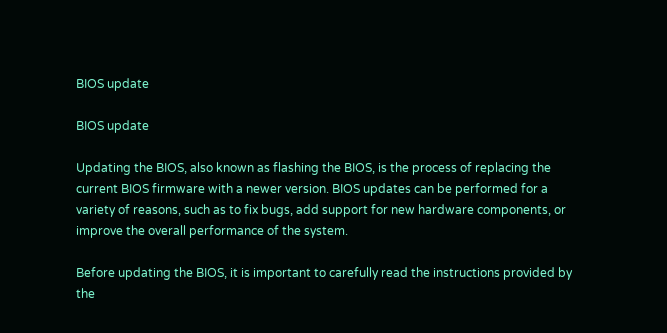BIOS update

BIOS update

Updating the BIOS, also known as flashing the BIOS, is the process of replacing the current BIOS firmware with a newer version. BIOS updates can be performed for a variety of reasons, such as to fix bugs, add support for new hardware components, or improve the overall performance of the system.

Before updating the BIOS, it is important to carefully read the instructions provided by the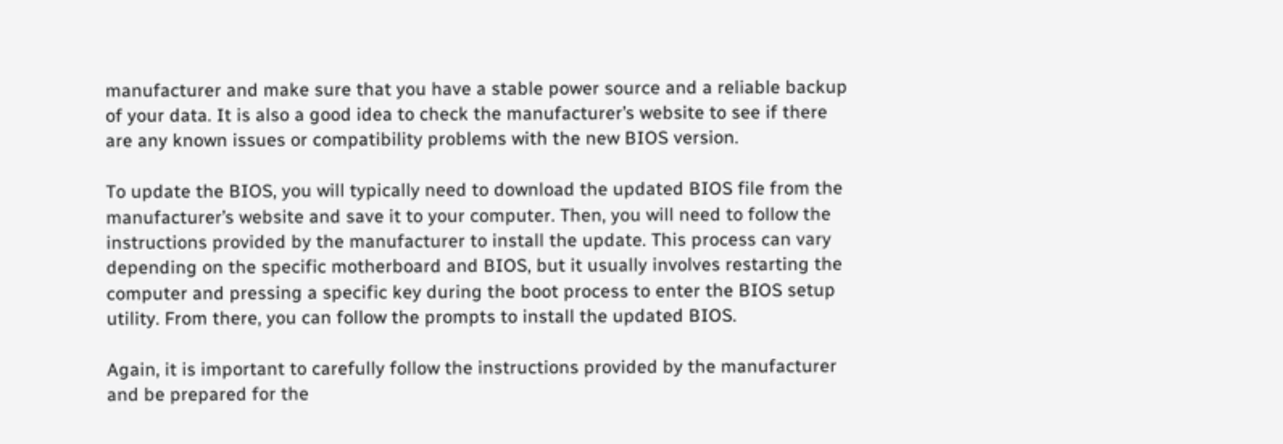manufacturer and make sure that you have a stable power source and a reliable backup of your data. It is also a good idea to check the manufacturer’s website to see if there are any known issues or compatibility problems with the new BIOS version.

To update the BIOS, you will typically need to download the updated BIOS file from the manufacturer’s website and save it to your computer. Then, you will need to follow the instructions provided by the manufacturer to install the update. This process can vary depending on the specific motherboard and BIOS, but it usually involves restarting the computer and pressing a specific key during the boot process to enter the BIOS setup utility. From there, you can follow the prompts to install the updated BIOS.

Again, it is important to carefully follow the instructions provided by the manufacturer and be prepared for the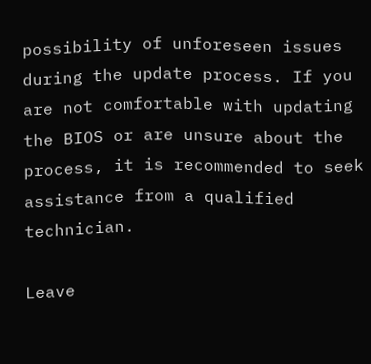possibility of unforeseen issues during the update process. If you are not comfortable with updating the BIOS or are unsure about the process, it is recommended to seek assistance from a qualified technician.

Leave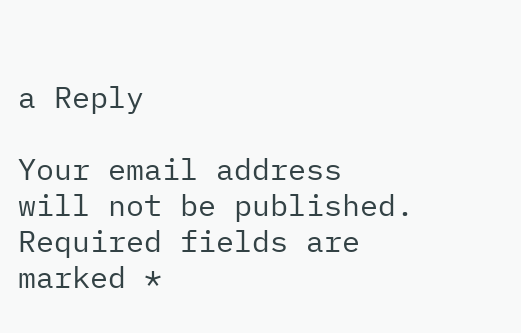a Reply

Your email address will not be published. Required fields are marked *